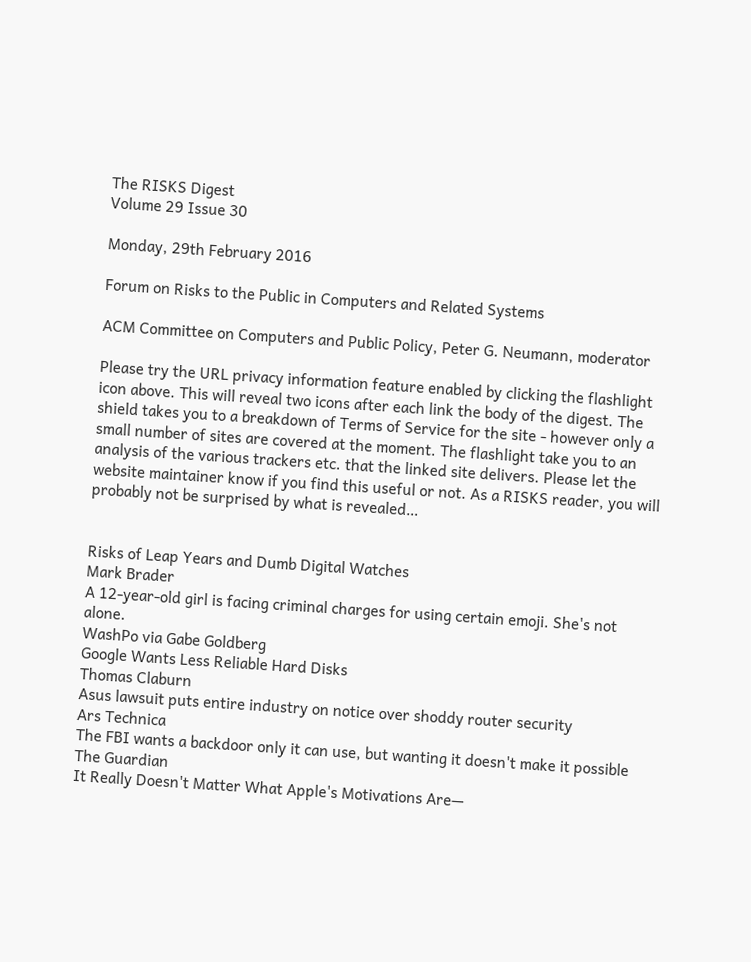The RISKS Digest
Volume 29 Issue 30

Monday, 29th February 2016

Forum on Risks to the Public in Computers and Related Systems

ACM Committee on Computers and Public Policy, Peter G. Neumann, moderator

Please try the URL privacy information feature enabled by clicking the flashlight icon above. This will reveal two icons after each link the body of the digest. The shield takes you to a breakdown of Terms of Service for the site - however only a small number of sites are covered at the moment. The flashlight take you to an analysis of the various trackers etc. that the linked site delivers. Please let the website maintainer know if you find this useful or not. As a RISKS reader, you will probably not be surprised by what is revealed…


Risks of Leap Years and Dumb Digital Watches
Mark Brader
A 12-year-old girl is facing criminal charges for using certain emoji. She's not alone.
WashPo via Gabe Goldberg
Google Wants Less Reliable Hard Disks
Thomas Claburn
Asus lawsuit puts entire industry on notice over shoddy router security
Ars Technica
The FBI wants a backdoor only it can use, but wanting it doesn't make it possible
The Guardian
It Really Doesn't Matter What Apple's Motivations Are—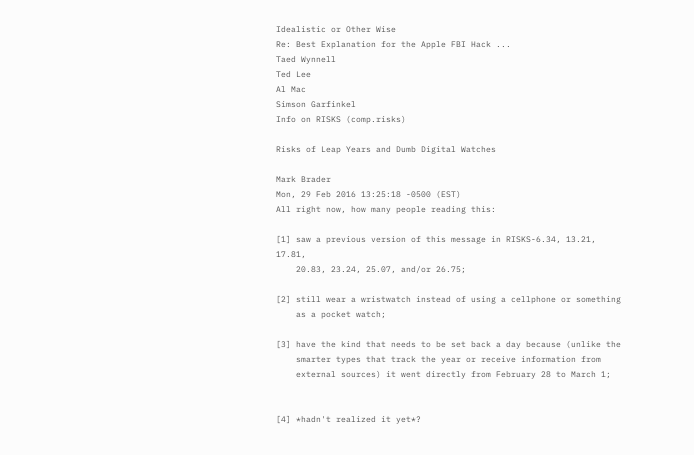Idealistic or Other Wise
Re: Best Explanation for the Apple FBI Hack ...
Taed Wynnell
Ted Lee
Al Mac
Simson Garfinkel
Info on RISKS (comp.risks)

Risks of Leap Years and Dumb Digital Watches

Mark Brader
Mon, 29 Feb 2016 13:25:18 -0500 (EST)
All right now, how many people reading this:

[1] saw a previous version of this message in RISKS-6.34, 13.21, 17.81,
    20.83, 23.24, 25.07, and/or 26.75;

[2] still wear a wristwatch instead of using a cellphone or something
    as a pocket watch;

[3] have the kind that needs to be set back a day because (unlike the
    smarter types that track the year or receive information from
    external sources) it went directly from February 28 to March 1;


[4] *hadn't realized it yet*?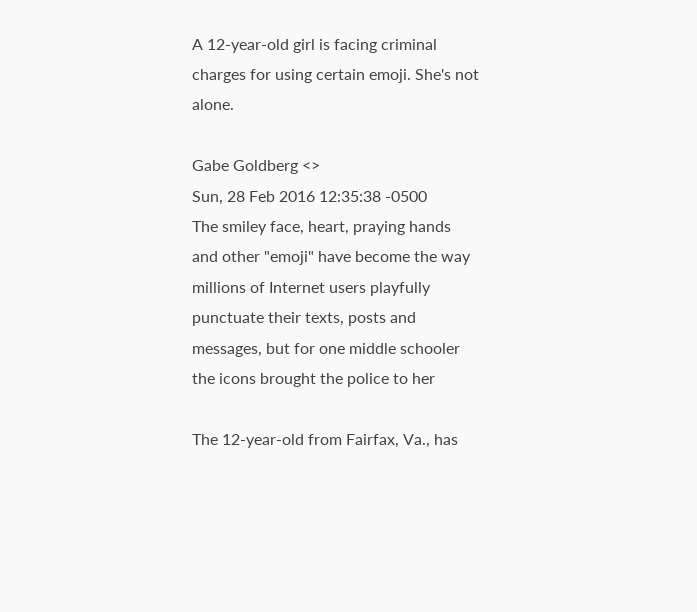A 12-year-old girl is facing criminal charges for using certain emoji. She's not alone.

Gabe Goldberg <>
Sun, 28 Feb 2016 12:35:38 -0500
The smiley face, heart, praying hands and other "emoji" have become the way
millions of Internet users playfully punctuate their texts, posts and
messages, but for one middle schooler the icons brought the police to her

The 12-year-old from Fairfax, Va., has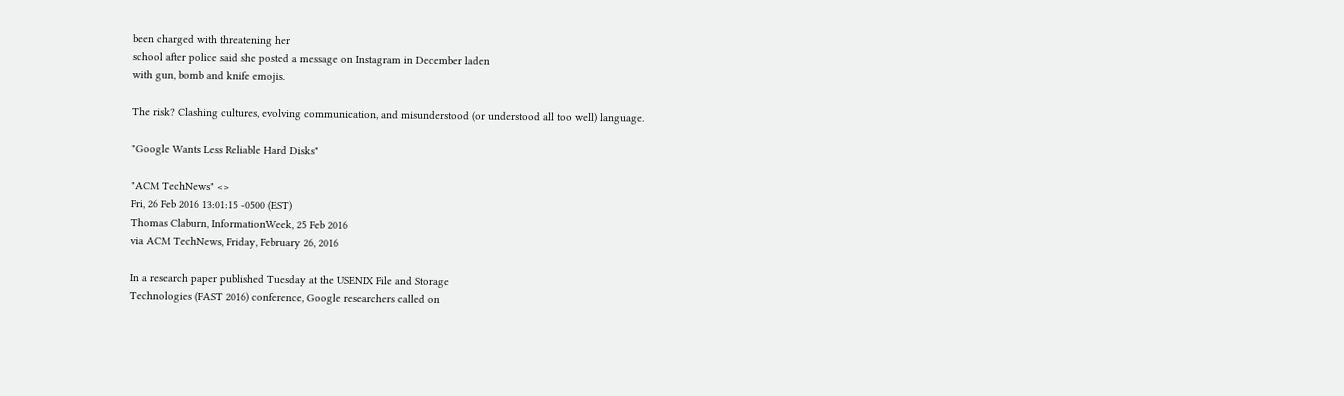been charged with threatening her
school after police said she posted a message on Instagram in December laden
with gun, bomb and knife emojis.

The risk? Clashing cultures, evolving communication, and misunderstood (or understood all too well) language.

"Google Wants Less Reliable Hard Disks"

"ACM TechNews" <>
Fri, 26 Feb 2016 13:01:15 -0500 (EST)
Thomas Claburn, InformationWeek, 25 Feb 2016
via ACM TechNews, Friday, February 26, 2016

In a research paper published Tuesday at the USENIX File and Storage
Technologies (FAST 2016) conference, Google researchers called on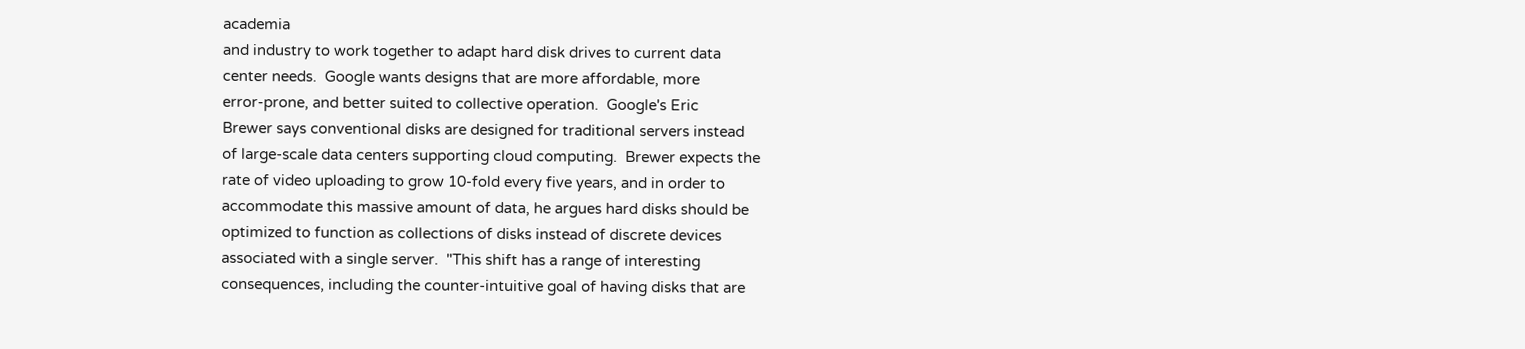academia
and industry to work together to adapt hard disk drives to current data
center needs.  Google wants designs that are more affordable, more
error-prone, and better suited to collective operation.  Google's Eric
Brewer says conventional disks are designed for traditional servers instead
of large-scale data centers supporting cloud computing.  Brewer expects the
rate of video uploading to grow 10-fold every five years, and in order to
accommodate this massive amount of data, he argues hard disks should be
optimized to function as collections of disks instead of discrete devices
associated with a single server.  "This shift has a range of interesting
consequences, including the counter-intuitive goal of having disks that are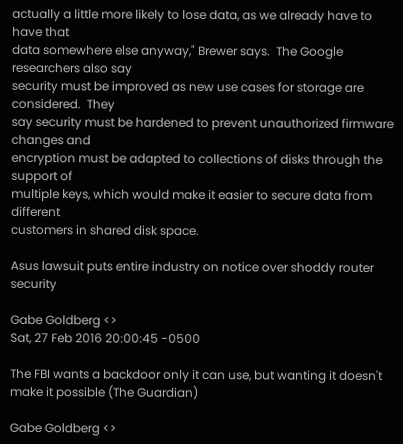actually a little more likely to lose data, as we already have to have that
data somewhere else anyway," Brewer says.  The Google researchers also say
security must be improved as new use cases for storage are considered.  They
say security must be hardened to prevent unauthorized firmware changes and
encryption must be adapted to collections of disks through the support of
multiple keys, which would make it easier to secure data from different
customers in shared disk space.

Asus lawsuit puts entire industry on notice over shoddy router security

Gabe Goldberg <>
Sat, 27 Feb 2016 20:00:45 -0500

The FBI wants a backdoor only it can use, but wanting it doesn't make it possible (The Guardian)

Gabe Goldberg <>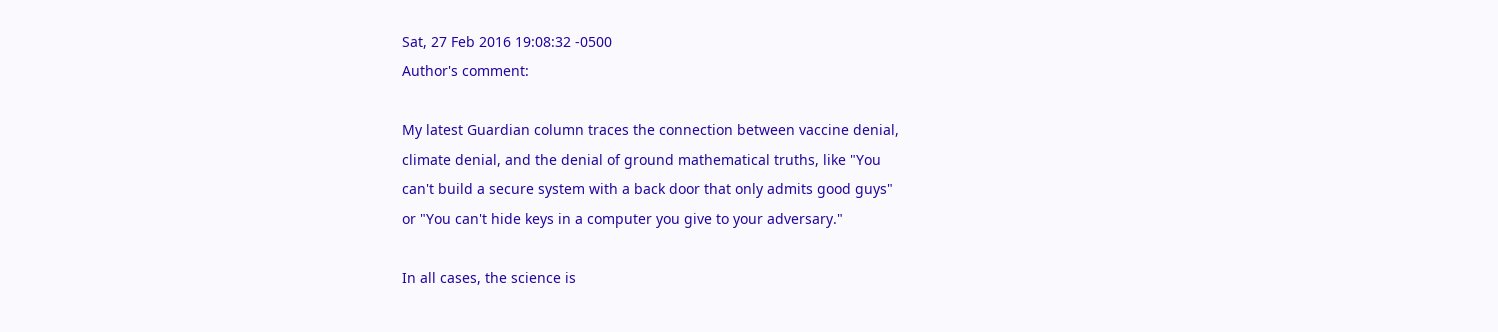Sat, 27 Feb 2016 19:08:32 -0500
Author's comment:

My latest Guardian column traces the connection between vaccine denial,
climate denial, and the denial of ground mathematical truths, like "You
can't build a secure system with a back door that only admits good guys"
or "You can't hide keys in a computer you give to your adversary."

In all cases, the science is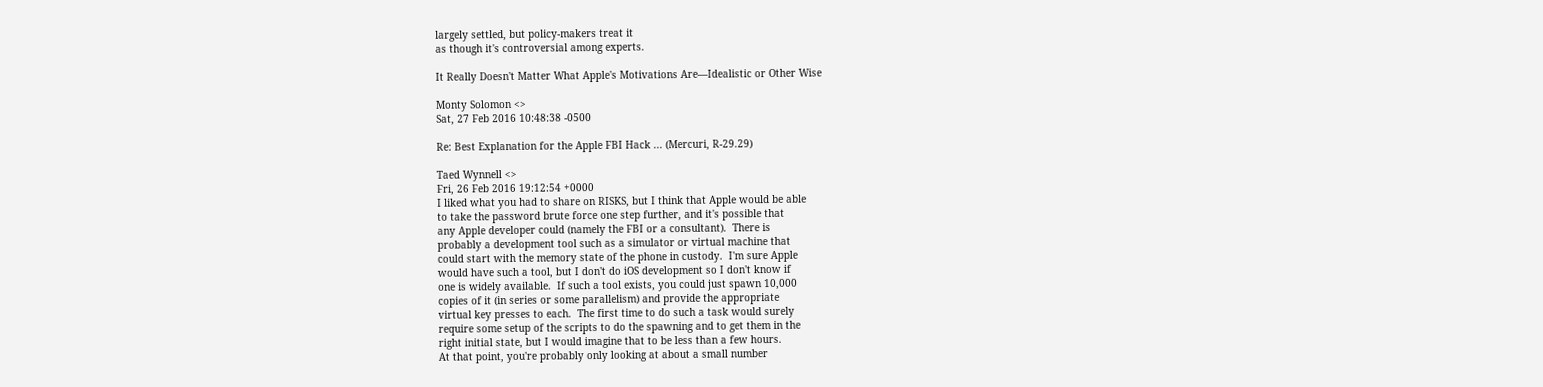largely settled, but policy-makers treat it
as though it's controversial among experts.

It Really Doesn't Matter What Apple's Motivations Are—Idealistic or Other Wise

Monty Solomon <>
Sat, 27 Feb 2016 10:48:38 -0500

Re: Best Explanation for the Apple FBI Hack ... (Mercuri, R-29.29)

Taed Wynnell <>
Fri, 26 Feb 2016 19:12:54 +0000
I liked what you had to share on RISKS, but I think that Apple would be able
to take the password brute force one step further, and it's possible that
any Apple developer could (namely the FBI or a consultant).  There is
probably a development tool such as a simulator or virtual machine that
could start with the memory state of the phone in custody.  I'm sure Apple
would have such a tool, but I don't do iOS development so I don't know if
one is widely available.  If such a tool exists, you could just spawn 10,000
copies of it (in series or some parallelism) and provide the appropriate
virtual key presses to each.  The first time to do such a task would surely
require some setup of the scripts to do the spawning and to get them in the
right initial state, but I would imagine that to be less than a few hours.
At that point, you're probably only looking at about a small number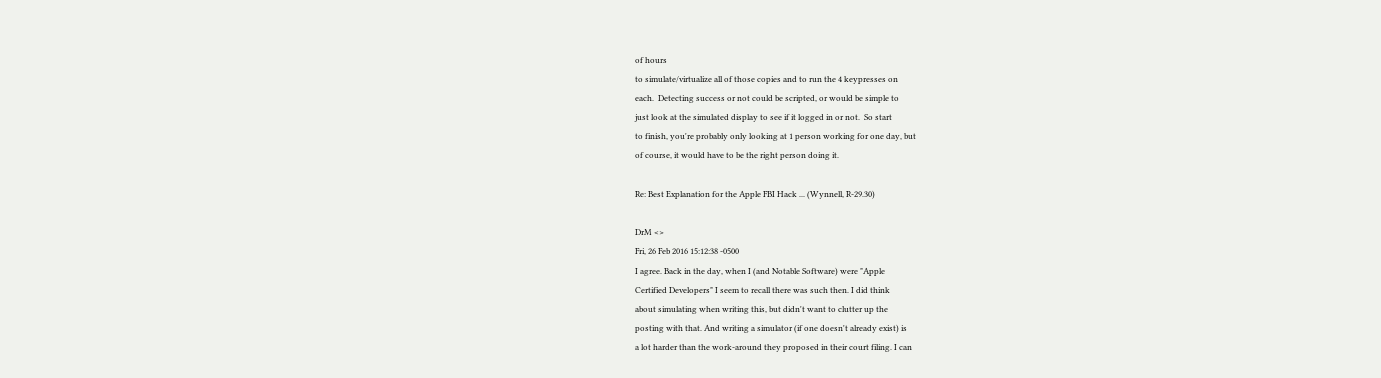of hours
to simulate/virtualize all of those copies and to run the 4 keypresses on
each.  Detecting success or not could be scripted, or would be simple to
just look at the simulated display to see if it logged in or not.  So start
to finish, you're probably only looking at 1 person working for one day, but
of course, it would have to be the right person doing it.

Re: Best Explanation for the Apple FBI Hack ... (Wynnell, R-29.30)

DrM <>
Fri, 26 Feb 2016 15:12:38 -0500
I agree. Back in the day, when I (and Notable Software) were "Apple
Certified Developers" I seem to recall there was such then. I did think
about simulating when writing this, but didn't want to clutter up the
posting with that. And writing a simulator (if one doesn't already exist) is
a lot harder than the work-around they proposed in their court filing. I can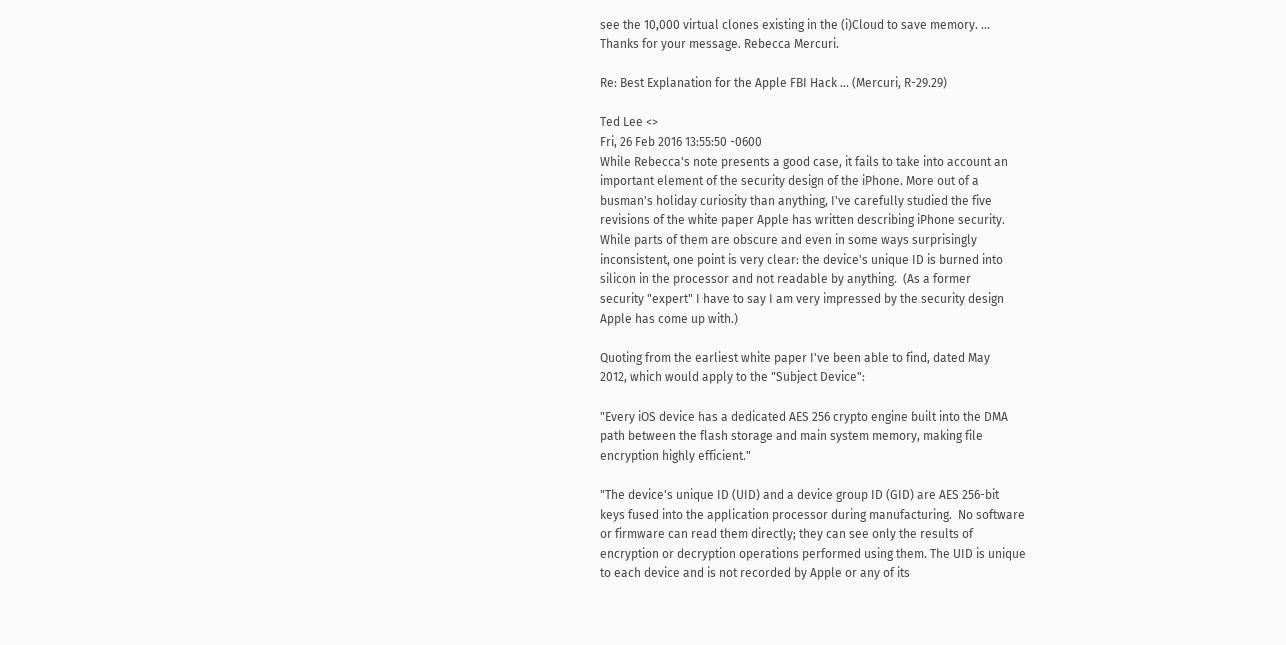see the 10,000 virtual clones existing in the (i)Cloud to save memory. ...
Thanks for your message. Rebecca Mercuri.

Re: Best Explanation for the Apple FBI Hack ... (Mercuri, R-29.29)

Ted Lee <>
Fri, 26 Feb 2016 13:55:50 -0600
While Rebecca's note presents a good case, it fails to take into account an
important element of the security design of the iPhone. More out of a
busman's holiday curiosity than anything, I've carefully studied the five
revisions of the white paper Apple has written describing iPhone security.
While parts of them are obscure and even in some ways surprisingly
inconsistent, one point is very clear: the device's unique ID is burned into
silicon in the processor and not readable by anything.  (As a former
security "expert" I have to say I am very impressed by the security design
Apple has come up with.)

Quoting from the earliest white paper I've been able to find, dated May
2012, which would apply to the "Subject Device":

"Every iOS device has a dedicated AES 256 crypto engine built into the DMA
path between the flash storage and main system memory, making file
encryption highly efficient."

"The device's unique ID (UID) and a device group ID (GID) are AES 256-bit
keys fused into the application processor during manufacturing.  No software
or firmware can read them directly; they can see only the results of
encryption or decryption operations performed using them. The UID is unique
to each device and is not recorded by Apple or any of its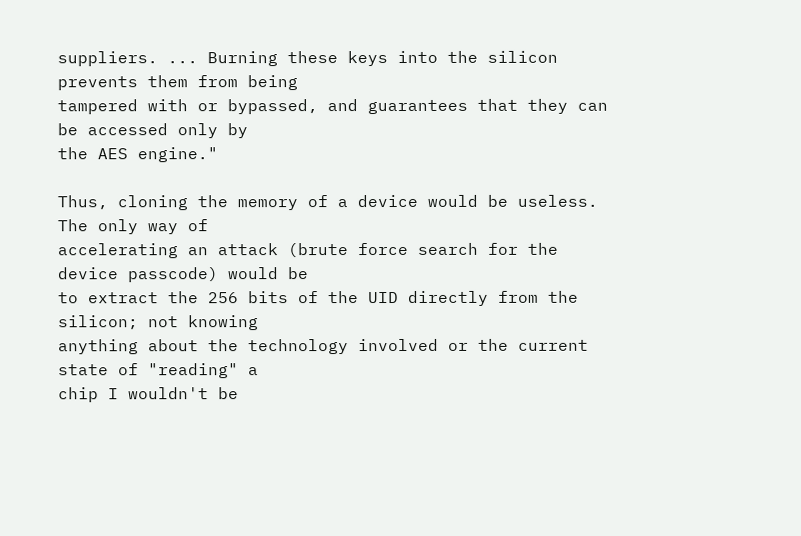suppliers. ... Burning these keys into the silicon prevents them from being
tampered with or bypassed, and guarantees that they can be accessed only by
the AES engine."

Thus, cloning the memory of a device would be useless.  The only way of
accelerating an attack (brute force search for the device passcode) would be
to extract the 256 bits of the UID directly from the silicon; not knowing
anything about the technology involved or the current state of "reading" a
chip I wouldn't be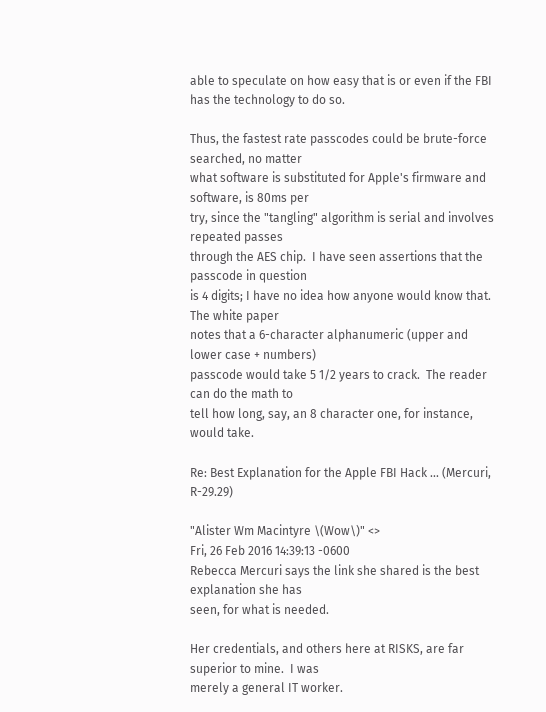able to speculate on how easy that is or even if the FBI
has the technology to do so.

Thus, the fastest rate passcodes could be brute-force searched, no matter
what software is substituted for Apple's firmware and software, is 80ms per
try, since the "tangling" algorithm is serial and involves repeated passes
through the AES chip.  I have seen assertions that the passcode in question
is 4 digits; I have no idea how anyone would know that.  The white paper
notes that a 6-character alphanumeric (upper and lower case + numbers)
passcode would take 5 1/2 years to crack.  The reader can do the math to
tell how long, say, an 8 character one, for instance, would take.

Re: Best Explanation for the Apple FBI Hack ... (Mercuri, R-29.29)

"Alister Wm Macintyre \(Wow\)" <>
Fri, 26 Feb 2016 14:39:13 -0600
Rebecca Mercuri says the link she shared is the best explanation she has
seen, for what is needed.

Her credentials, and others here at RISKS, are far superior to mine.  I was
merely a general IT worker.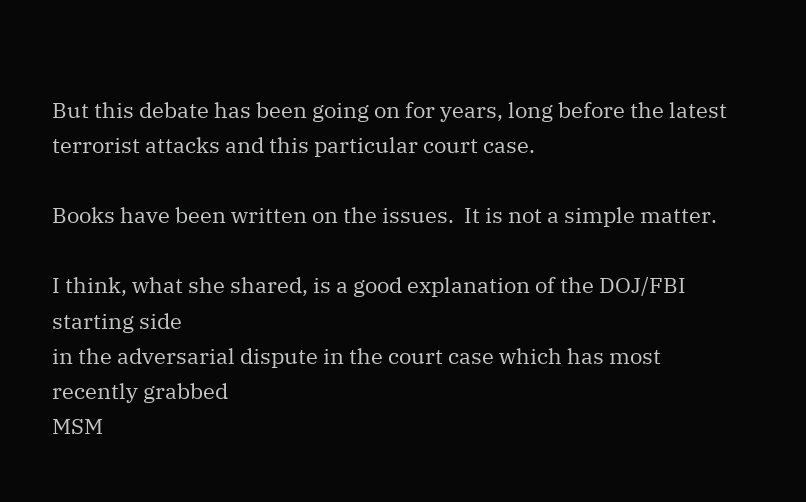But this debate has been going on for years, long before the latest
terrorist attacks and this particular court case.

Books have been written on the issues.  It is not a simple matter.

I think, what she shared, is a good explanation of the DOJ/FBI starting side
in the adversarial dispute in the court case which has most recently grabbed
MSM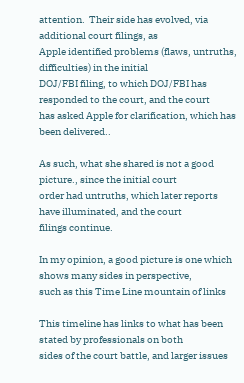attention.  Their side has evolved, via additional court filings, as
Apple identified problems (flaws, untruths, difficulties) in the initial
DOJ/FBI filing, to which DOJ/FBI has responded to the court, and the court
has asked Apple for clarification, which has been delivered..

As such, what she shared is not a good picture., since the initial court
order had untruths, which later reports have illuminated, and the court
filings continue.

In my opinion, a good picture is one which shows many sides in perspective,
such as this Time Line mountain of links

This timeline has links to what has been stated by professionals on both
sides of the court battle, and larger issues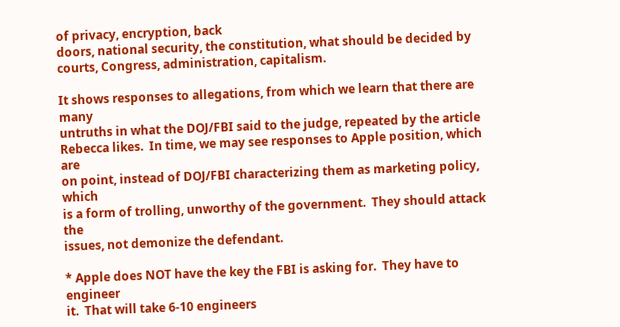of privacy, encryption, back
doors, national security, the constitution, what should be decided by
courts, Congress, administration, capitalism.

It shows responses to allegations, from which we learn that there are many
untruths in what the DOJ/FBI said to the judge, repeated by the article
Rebecca likes.  In time, we may see responses to Apple position, which are
on point, instead of DOJ/FBI characterizing them as marketing policy, which
is a form of trolling, unworthy of the government.  They should attack the
issues, not demonize the defendant.

* Apple does NOT have the key the FBI is asking for.  They have to engineer
it.  That will take 6-10 engineers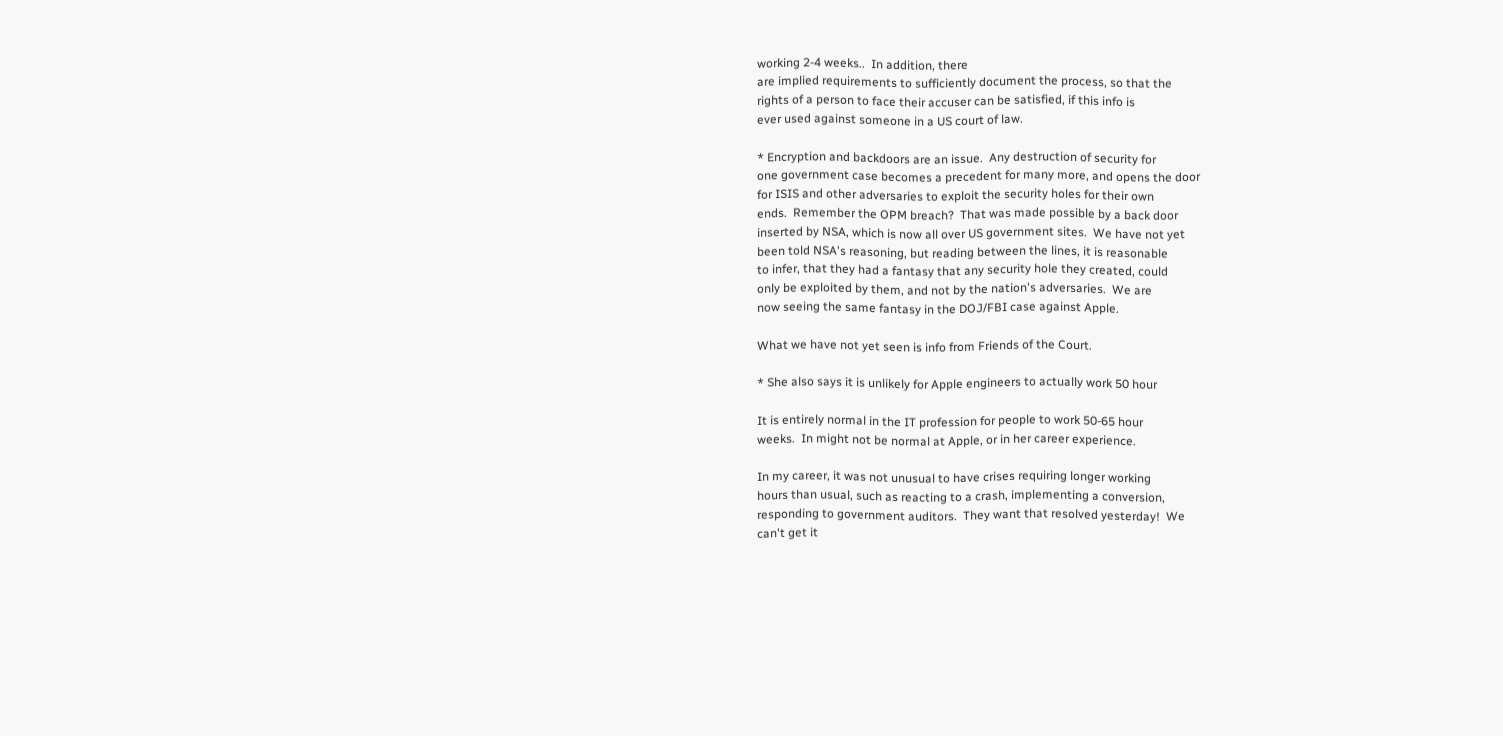working 2-4 weeks..  In addition, there
are implied requirements to sufficiently document the process, so that the
rights of a person to face their accuser can be satisfied, if this info is
ever used against someone in a US court of law.

* Encryption and backdoors are an issue.  Any destruction of security for
one government case becomes a precedent for many more, and opens the door
for ISIS and other adversaries to exploit the security holes for their own
ends.  Remember the OPM breach?  That was made possible by a back door
inserted by NSA, which is now all over US government sites.  We have not yet
been told NSA's reasoning, but reading between the lines, it is reasonable
to infer, that they had a fantasy that any security hole they created, could
only be exploited by them, and not by the nation's adversaries.  We are
now seeing the same fantasy in the DOJ/FBI case against Apple.

What we have not yet seen is info from Friends of the Court.

* She also says it is unlikely for Apple engineers to actually work 50 hour

It is entirely normal in the IT profession for people to work 50-65 hour
weeks.  In might not be normal at Apple, or in her career experience.

In my career, it was not unusual to have crises requiring longer working
hours than usual, such as reacting to a crash, implementing a conversion,
responding to government auditors.  They want that resolved yesterday!  We
can't get it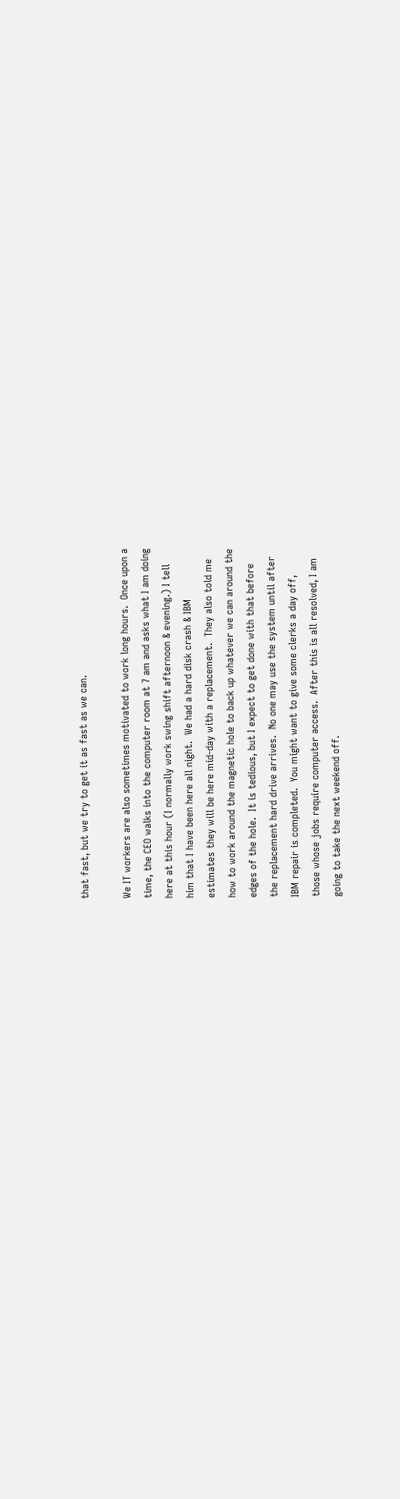that fast, but we try to get it as fast as we can.

We IT workers are also sometimes motivated to work long hours.  Once upon a
time, the CEO walks into the computer room at 7 am and asks what I am doing
here at this hour (I normally work swing shift afternoon & evening.) I tell
him that I have been here all night.  We had a hard disk crash & IBM
estimates they will be here mid-day with a replacement.  They also told me
how to work around the magnetic hole to back up whatever we can around the
edges of the hole.  It is tedious, but I expect to get done with that before
the replacement hard drive arrives.  No one may use the system until after
IBM repair is completed.  You might want to give some clerks a day off,
those whose jobs require computer access.  After this is all resolved, I am
going to take the next weekend off.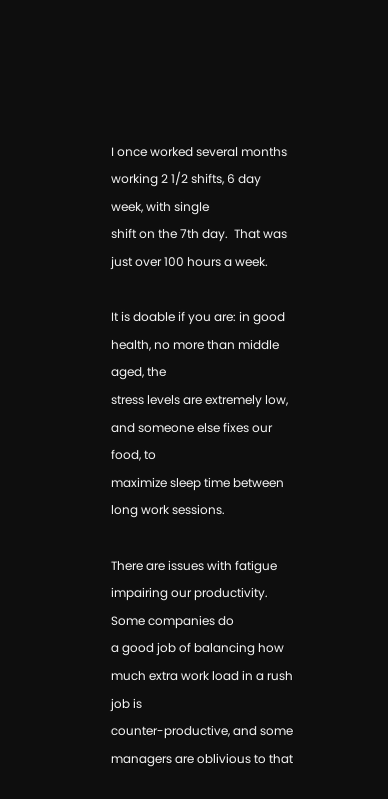I once worked several months working 2 1/2 shifts, 6 day week, with single
shift on the 7th day.  That was just over 100 hours a week.

It is doable if you are: in good health, no more than middle aged, the
stress levels are extremely low, and someone else fixes our food, to
maximize sleep time between long work sessions.

There are issues with fatigue impairing our productivity.  Some companies do
a good job of balancing how much extra work load in a rush job is
counter-productive, and some managers are oblivious to that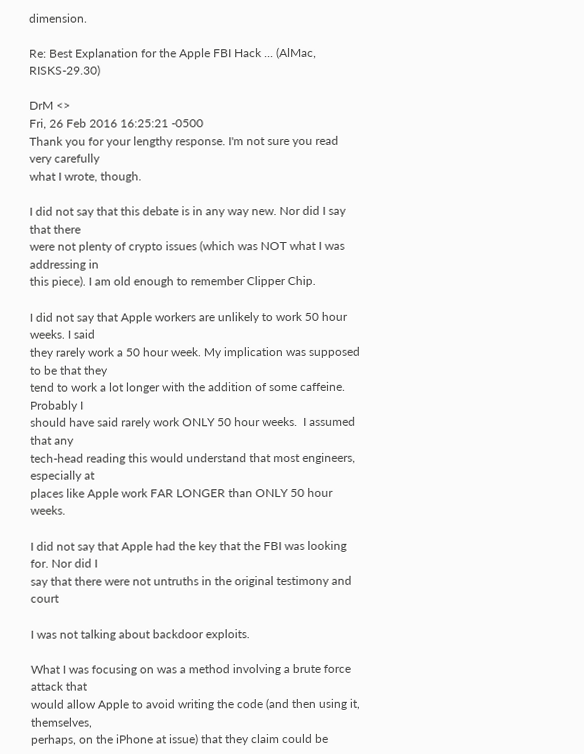dimension.

Re: Best Explanation for the Apple FBI Hack ... (AlMac, RISKS-29.30)

DrM <>
Fri, 26 Feb 2016 16:25:21 -0500
Thank you for your lengthy response. I'm not sure you read very carefully
what I wrote, though.

I did not say that this debate is in any way new. Nor did I say that there
were not plenty of crypto issues (which was NOT what I was addressing in
this piece). I am old enough to remember Clipper Chip.

I did not say that Apple workers are unlikely to work 50 hour weeks. I said
they rarely work a 50 hour week. My implication was supposed to be that they
tend to work a lot longer with the addition of some caffeine. Probably I
should have said rarely work ONLY 50 hour weeks.  I assumed that any
tech-head reading this would understand that most engineers, especially at
places like Apple work FAR LONGER than ONLY 50 hour weeks.

I did not say that Apple had the key that the FBI was looking for. Nor did I
say that there were not untruths in the original testimony and court

I was not talking about backdoor exploits.

What I was focusing on was a method involving a brute force attack that
would allow Apple to avoid writing the code (and then using it, themselves,
perhaps, on the iPhone at issue) that they claim could be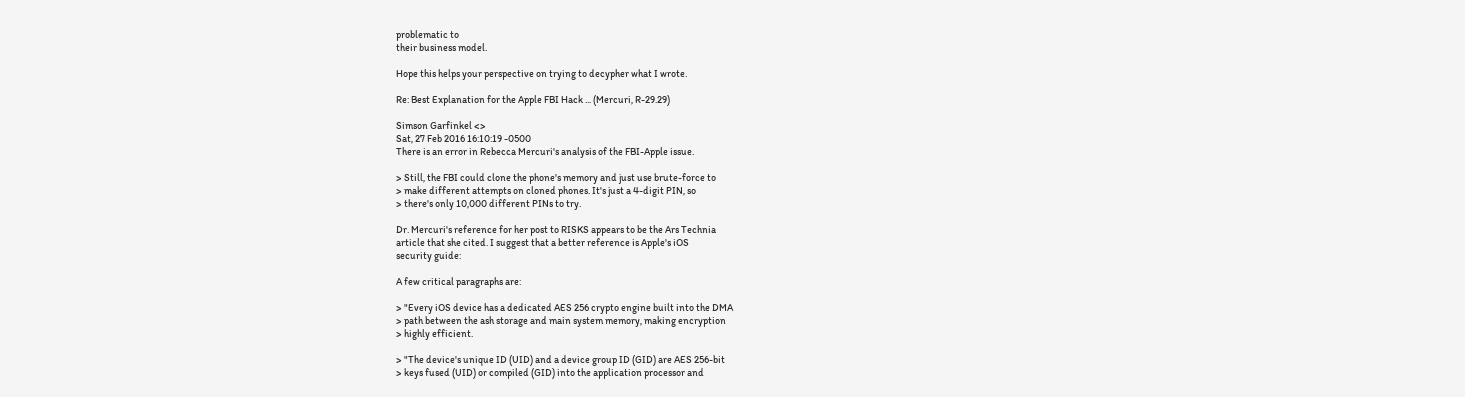problematic to
their business model.

Hope this helps your perspective on trying to decypher what I wrote.

Re: Best Explanation for the Apple FBI Hack ... (Mercuri, R-29.29)

Simson Garfinkel <>
Sat, 27 Feb 2016 16:10:19 -0500
There is an error in Rebecca Mercuri's analysis of the FBI-Apple issue.

> Still, the FBI could clone the phone's memory and just use brute-force to
> make different attempts on cloned phones. It's just a 4-digit PIN, so
> there's only 10,000 different PINs to try.

Dr. Mercuri's reference for her post to RISKS appears to be the Ars Technia
article that she cited. I suggest that a better reference is Apple's iOS
security guide:

A few critical paragraphs are:

> "Every iOS device has a dedicated AES 256 crypto engine built into the DMA
> path between the ash storage and main system memory, making encryption
> highly efficient.

> "The device's unique ID (UID) and a device group ID (GID) are AES 256-bit
> keys fused (UID) or compiled (GID) into the application processor and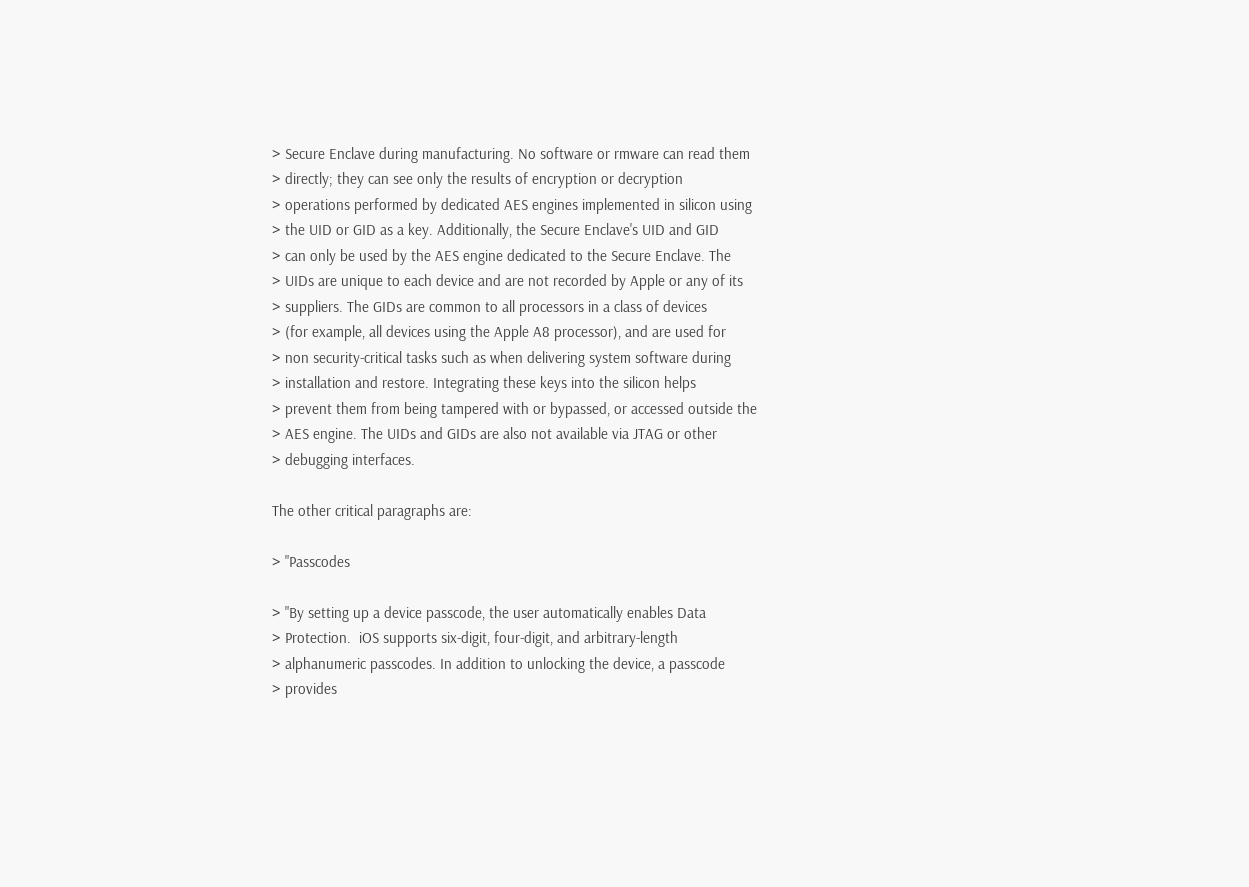> Secure Enclave during manufacturing. No software or rmware can read them
> directly; they can see only the results of encryption or decryption
> operations performed by dedicated AES engines implemented in silicon using
> the UID or GID as a key. Additionally, the Secure Enclave's UID and GID
> can only be used by the AES engine dedicated to the Secure Enclave. The
> UIDs are unique to each device and are not recorded by Apple or any of its
> suppliers. The GIDs are common to all processors in a class of devices
> (for example, all devices using the Apple A8 processor), and are used for
> non security-critical tasks such as when delivering system software during
> installation and restore. Integrating these keys into the silicon helps
> prevent them from being tampered with or bypassed, or accessed outside the
> AES engine. The UIDs and GIDs are also not available via JTAG or other
> debugging interfaces.

The other critical paragraphs are:

> "Passcodes

> "By setting up a device passcode, the user automatically enables Data
> Protection.  iOS supports six-digit, four-digit, and arbitrary-length
> alphanumeric passcodes. In addition to unlocking the device, a passcode
> provides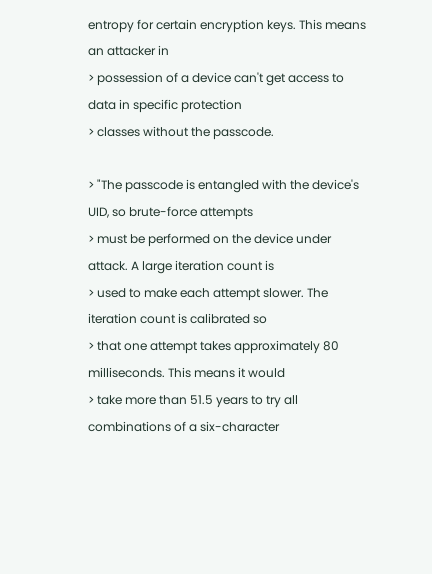entropy for certain encryption keys. This means an attacker in
> possession of a device can't get access to data in specific protection
> classes without the passcode.

> "The passcode is entangled with the device's UID, so brute-force attempts
> must be performed on the device under attack. A large iteration count is
> used to make each attempt slower. The iteration count is calibrated so
> that one attempt takes approximately 80 milliseconds. This means it would
> take more than 51.5 years to try all combinations of a six-character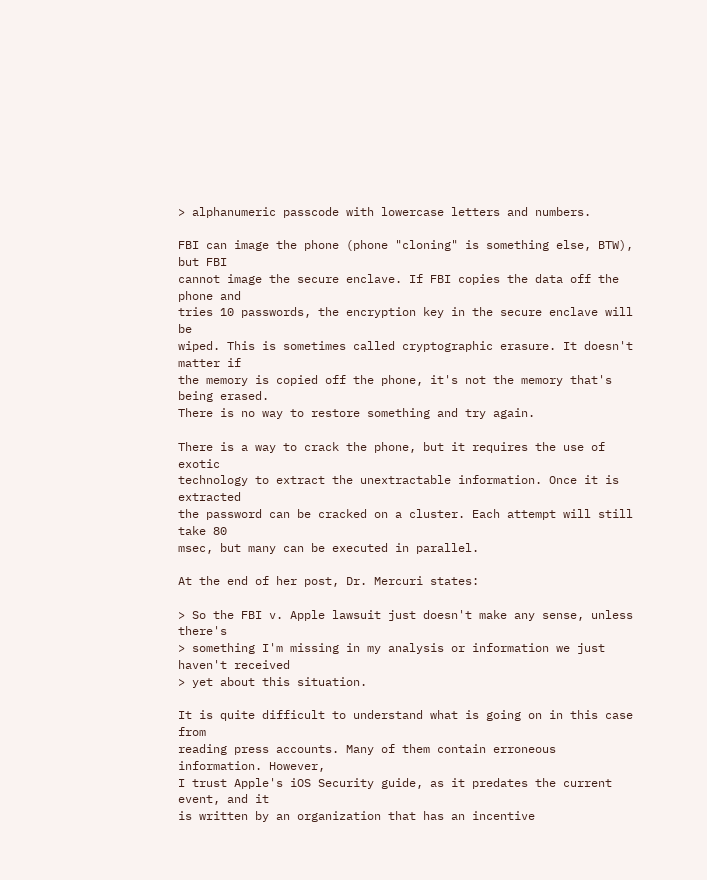> alphanumeric passcode with lowercase letters and numbers.

FBI can image the phone (phone "cloning" is something else, BTW), but FBI
cannot image the secure enclave. If FBI copies the data off the phone and
tries 10 passwords, the encryption key in the secure enclave will be
wiped. This is sometimes called cryptographic erasure. It doesn't matter if
the memory is copied off the phone, it's not the memory that's being erased.
There is no way to restore something and try again.

There is a way to crack the phone, but it requires the use of exotic
technology to extract the unextractable information. Once it is extracted
the password can be cracked on a cluster. Each attempt will still take 80
msec, but many can be executed in parallel.

At the end of her post, Dr. Mercuri states:

> So the FBI v. Apple lawsuit just doesn't make any sense, unless there's
> something I'm missing in my analysis or information we just haven't received
> yet about this situation.

It is quite difficult to understand what is going on in this case from
reading press accounts. Many of them contain erroneous information. However,
I trust Apple's iOS Security guide, as it predates the current event, and it
is written by an organization that has an incentive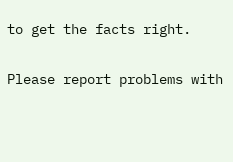to get the facts right.

Please report problems with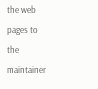the web pages to the maintainer